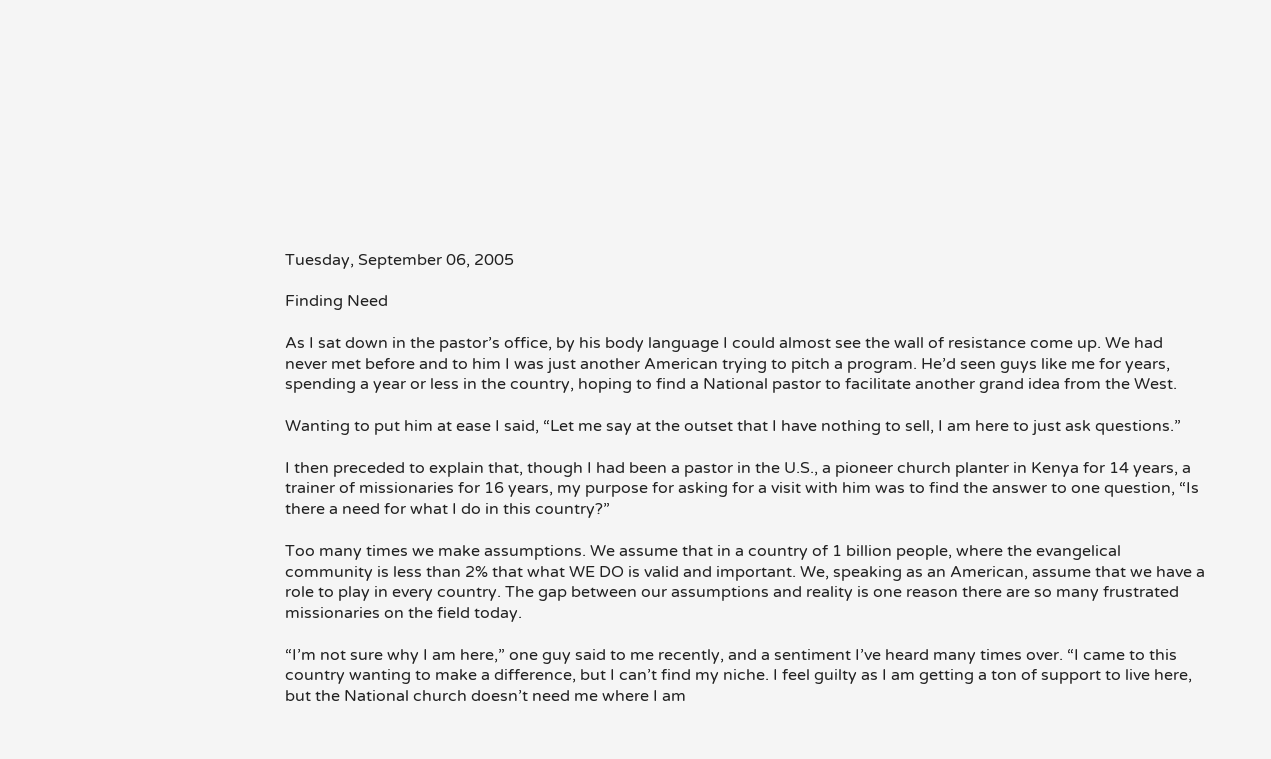Tuesday, September 06, 2005

Finding Need

As I sat down in the pastor’s office, by his body language I could almost see the wall of resistance come up. We had never met before and to him I was just another American trying to pitch a program. He’d seen guys like me for years, spending a year or less in the country, hoping to find a National pastor to facilitate another grand idea from the West.

Wanting to put him at ease I said, “Let me say at the outset that I have nothing to sell, I am here to just ask questions.”

I then preceded to explain that, though I had been a pastor in the U.S., a pioneer church planter in Kenya for 14 years, a trainer of missionaries for 16 years, my purpose for asking for a visit with him was to find the answer to one question, “Is there a need for what I do in this country?”

Too many times we make assumptions. We assume that in a country of 1 billion people, where the evangelical community is less than 2% that what WE DO is valid and important. We, speaking as an American, assume that we have a role to play in every country. The gap between our assumptions and reality is one reason there are so many frustrated missionaries on the field today.

“I’m not sure why I am here,” one guy said to me recently, and a sentiment I’ve heard many times over. “I came to this country wanting to make a difference, but I can’t find my niche. I feel guilty as I am getting a ton of support to live here, but the National church doesn’t need me where I am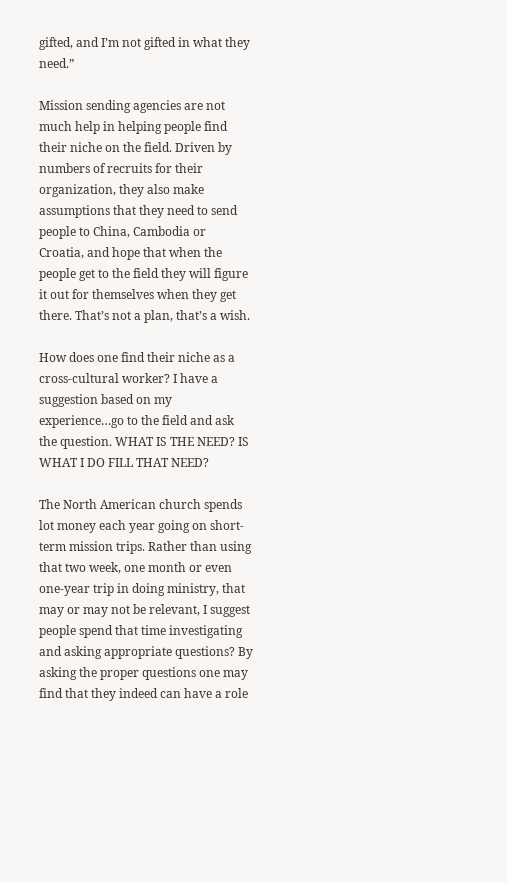gifted, and I’m not gifted in what they need.”

Mission sending agencies are not much help in helping people find their niche on the field. Driven by numbers of recruits for their organization, they also make assumptions that they need to send people to China, Cambodia or Croatia, and hope that when the people get to the field they will figure it out for themselves when they get there. That’s not a plan, that’s a wish.

How does one find their niche as a cross-cultural worker? I have a suggestion based on my experience…go to the field and ask the question. WHAT IS THE NEED? IS WHAT I DO FILL THAT NEED?

The North American church spends lot money each year going on short-term mission trips. Rather than using that two week, one month or even one-year trip in doing ministry, that may or may not be relevant, I suggest people spend that time investigating and asking appropriate questions? By asking the proper questions one may find that they indeed can have a role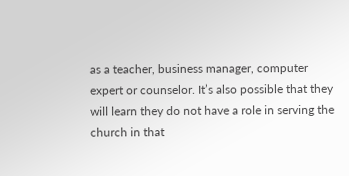as a teacher, business manager, computer expert or counselor. It’s also possible that they will learn they do not have a role in serving the church in that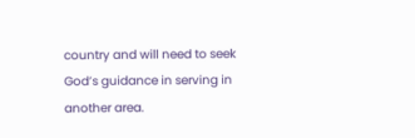country and will need to seek God’s guidance in serving in another area.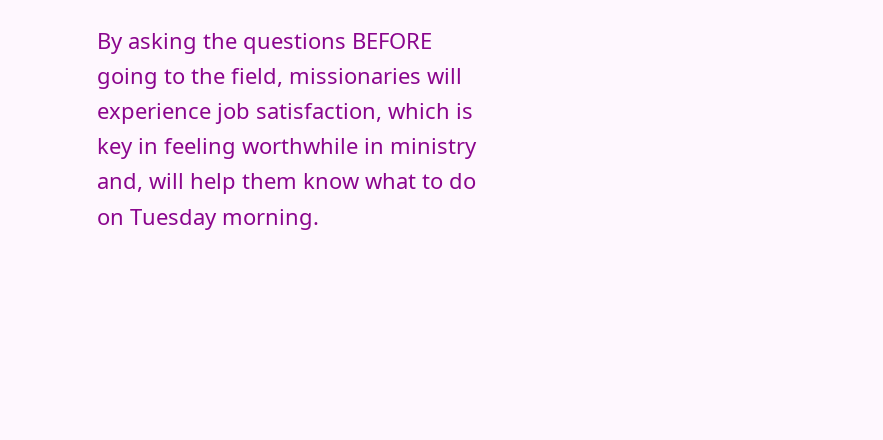By asking the questions BEFORE going to the field, missionaries will experience job satisfaction, which is key in feeling worthwhile in ministry and, will help them know what to do on Tuesday morning.